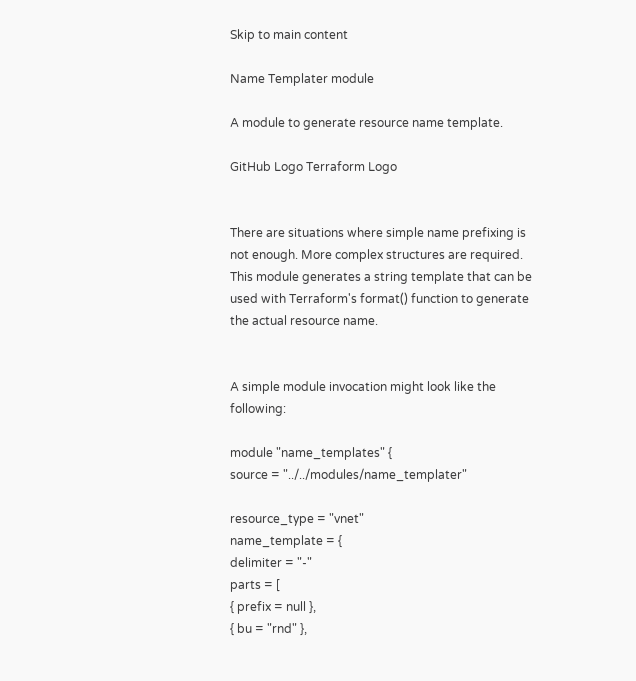Skip to main content

Name Templater module

A module to generate resource name template.

GitHub Logo Terraform Logo


There are situations where simple name prefixing is not enough. More complex structures are required. This module generates a string template that can be used with Terraform's format() function to generate the actual resource name.


A simple module invocation might look like the following:

module "name_templates" {
source = "../../modules/name_templater"

resource_type = "vnet"
name_template = {
delimiter = "-"
parts = [
{ prefix = null },
{ bu = "rnd" },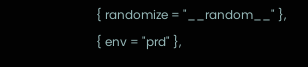{ randomize = "__random__" },
{ env = "prd" },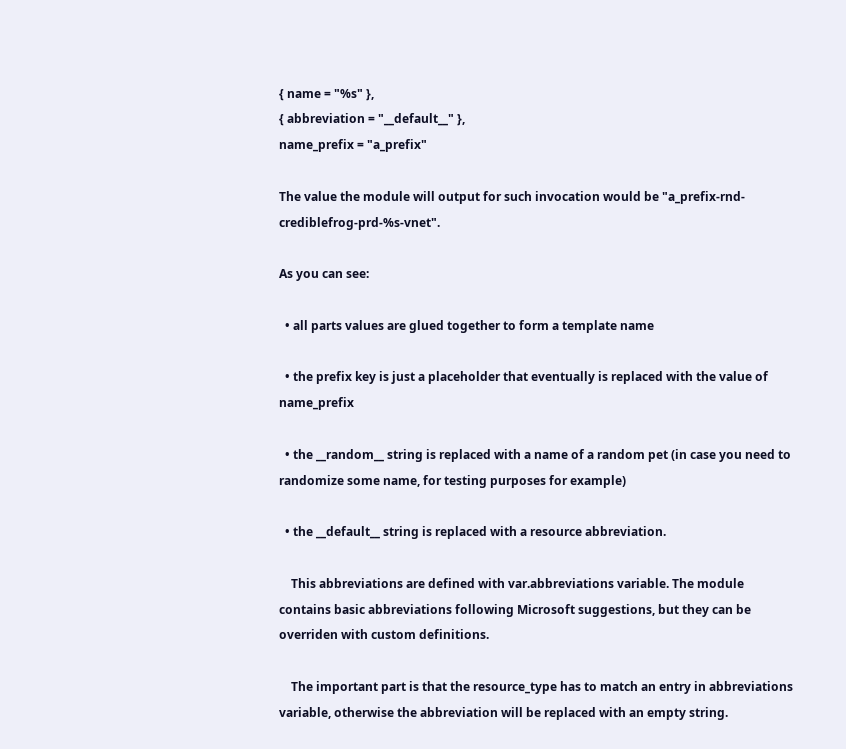{ name = "%s" },
{ abbreviation = "__default__" },
name_prefix = "a_prefix"

The value the module will output for such invocation would be "a_prefix-rnd-crediblefrog-prd-%s-vnet".

As you can see:

  • all parts values are glued together to form a template name

  • the prefix key is just a placeholder that eventually is replaced with the value of name_prefix

  • the __random__ string is replaced with a name of a random pet (in case you need to randomize some name, for testing purposes for example)

  • the __default__ string is replaced with a resource abbreviation.

    This abbreviations are defined with var.abbreviations variable. The module contains basic abbreviations following Microsoft suggestions, but they can be overriden with custom definitions.

    The important part is that the resource_type has to match an entry in abbreviations variable, otherwise the abbreviation will be replaced with an empty string.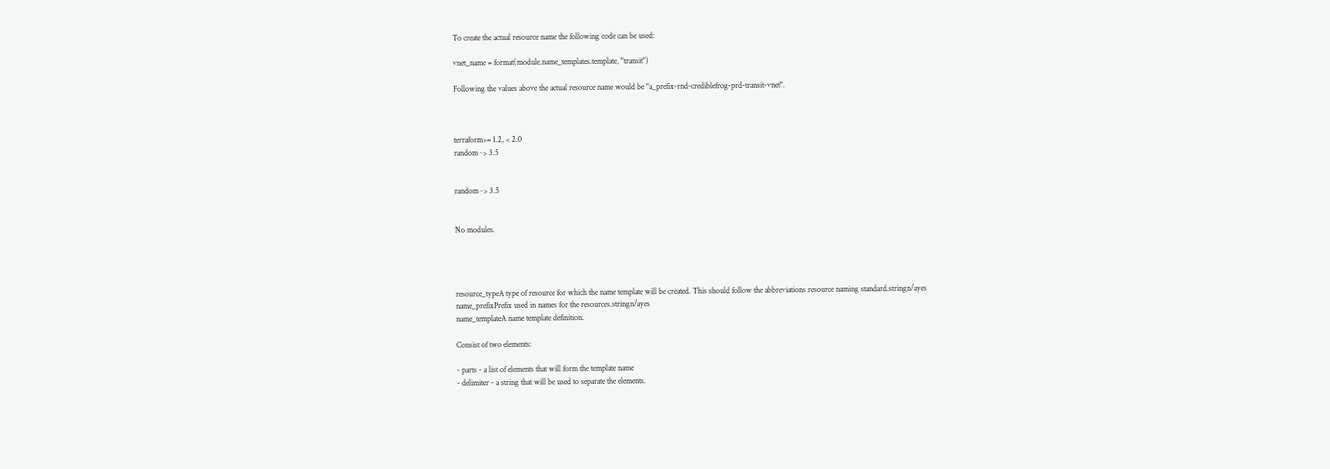To create the actual resource name the following code can be used:

vnet_name = format(module.name_templates.template, "transit")

Following the values above the actual resource name would be "a_prefix-rnd-crediblefrog-prd-transit-vnet".



terraform>= 1.2, < 2.0
random~> 3.5


random~> 3.5


No modules.




resource_typeA type of resource for which the name template will be created. This should follow the abbreviations resource naming standard.stringn/ayes
name_prefixPrefix used in names for the resources.stringn/ayes
name_templateA name template definition.

Consist of two elements:

- parts - a list of elements that will form the template name
- delimiter - a string that will be used to separate the elements.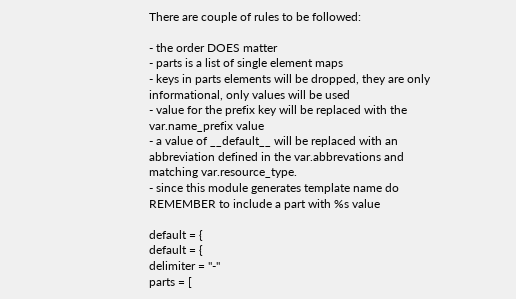There are couple of rules to be followed:

- the order DOES matter
- parts is a list of single element maps
- keys in parts elements will be dropped, they are only informational, only values will be used
- value for the prefix key will be replaced with the var.name_prefix value
- a value of __default__ will be replaced with an abbreviation defined in the var.abbrevations and matching var.resource_type.
- since this module generates template name do REMEMBER to include a part with %s value

default = {
default = {
delimiter = "-"
parts = [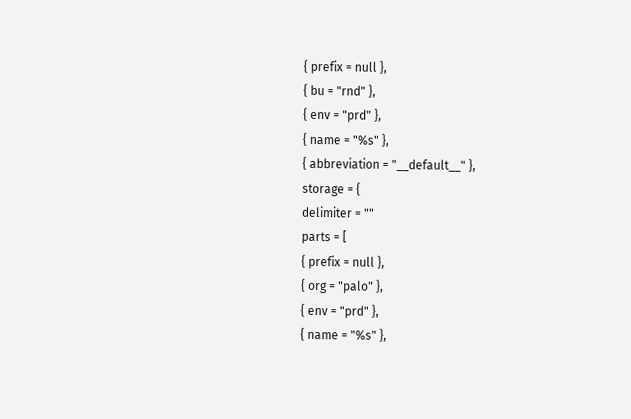{ prefix = null },
{ bu = "rnd" },
{ env = "prd" },
{ name = "%s" },
{ abbreviation = "__default__" },
storage = {
delimiter = ""
parts = [
{ prefix = null },
{ org = "palo" },
{ env = "prd" },
{ name = "%s" },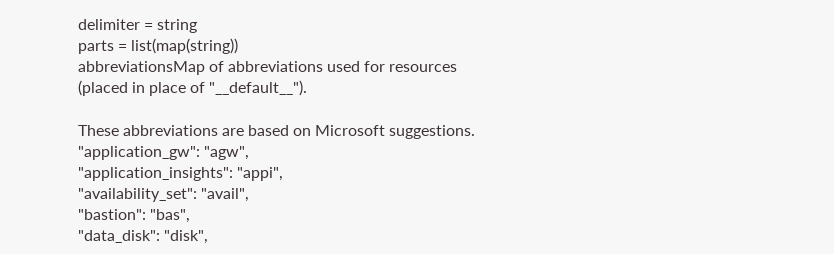delimiter = string
parts = list(map(string))
abbreviationsMap of abbreviations used for resources (placed in place of "__default__").

These abbreviations are based on Microsoft suggestions.
"application_gw": "agw",
"application_insights": "appi",
"availability_set": "avail",
"bastion": "bas",
"data_disk": "disk",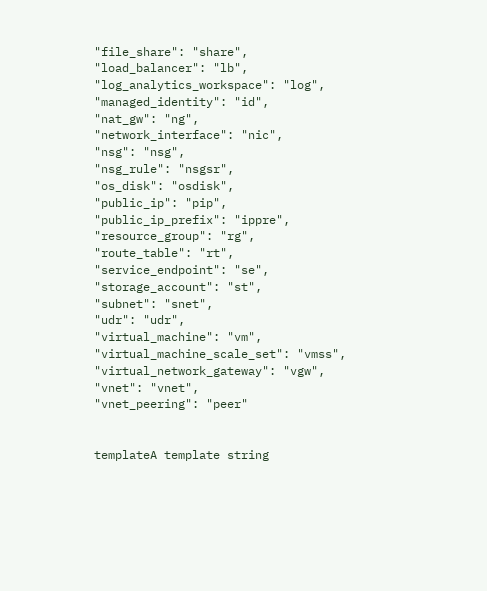"file_share": "share",
"load_balancer": "lb",
"log_analytics_workspace": "log",
"managed_identity": "id",
"nat_gw": "ng",
"network_interface": "nic",
"nsg": "nsg",
"nsg_rule": "nsgsr",
"os_disk": "osdisk",
"public_ip": "pip",
"public_ip_prefix": "ippre",
"resource_group": "rg",
"route_table": "rt",
"service_endpoint": "se",
"storage_account": "st",
"subnet": "snet",
"udr": "udr",
"virtual_machine": "vm",
"virtual_machine_scale_set": "vmss",
"virtual_network_gateway": "vgw",
"vnet": "vnet",
"vnet_peering": "peer"


templateA template string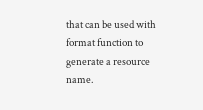that can be used with format function to generate a resource name.